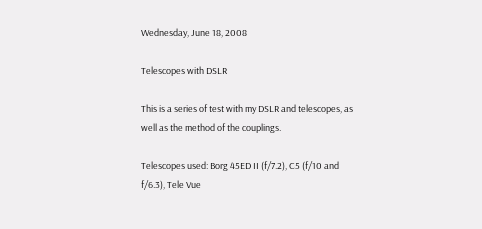Wednesday, June 18, 2008

Telescopes with DSLR

This is a series of test with my DSLR and telescopes, as well as the method of the couplings.

Telescopes used: Borg 45ED II (f/7.2), C5 (f/10 and f/6.3), Tele Vue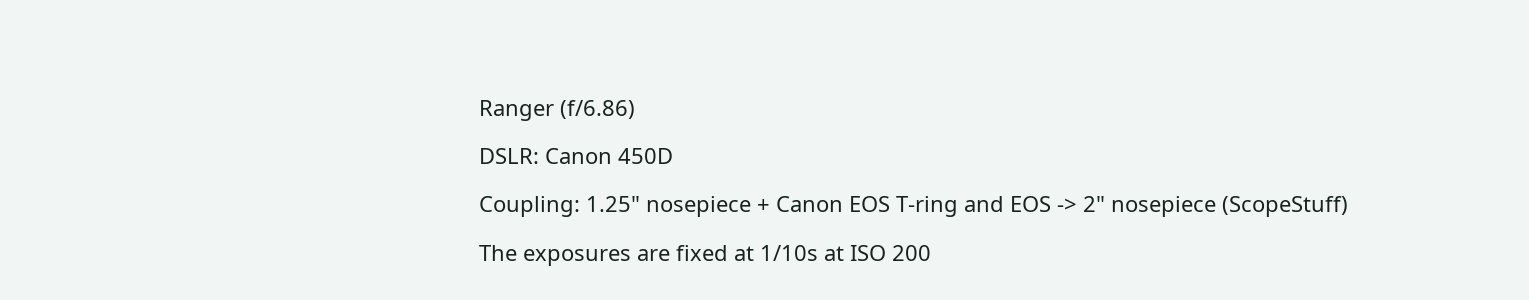Ranger (f/6.86)

DSLR: Canon 450D

Coupling: 1.25" nosepiece + Canon EOS T-ring and EOS -> 2" nosepiece (ScopeStuff)

The exposures are fixed at 1/10s at ISO 200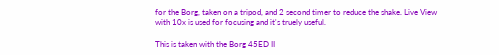for the Borg, taken on a tripod, and 2 second timer to reduce the shake. Live View with 10x is used for focusing and it's truely useful.

This is taken with the Borg 45ED II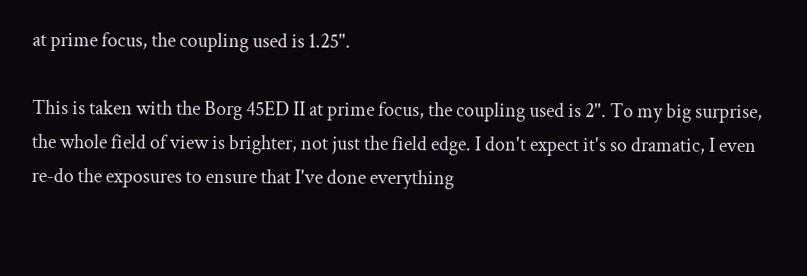at prime focus, the coupling used is 1.25".

This is taken with the Borg 45ED II at prime focus, the coupling used is 2". To my big surprise, the whole field of view is brighter, not just the field edge. I don't expect it's so dramatic, I even re-do the exposures to ensure that I've done everything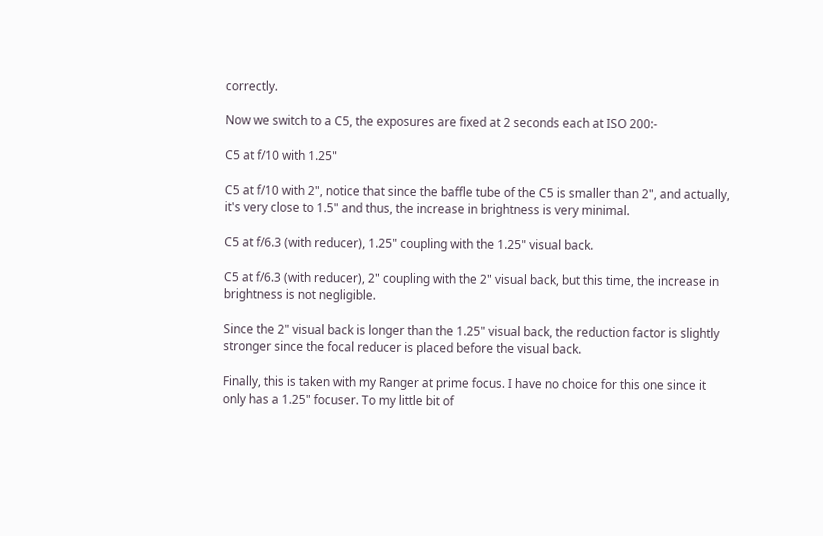correctly.

Now we switch to a C5, the exposures are fixed at 2 seconds each at ISO 200:-

C5 at f/10 with 1.25"

C5 at f/10 with 2", notice that since the baffle tube of the C5 is smaller than 2", and actually, it's very close to 1.5" and thus, the increase in brightness is very minimal.

C5 at f/6.3 (with reducer), 1.25" coupling with the 1.25" visual back.

C5 at f/6.3 (with reducer), 2" coupling with the 2" visual back, but this time, the increase in brightness is not negligible.

Since the 2" visual back is longer than the 1.25" visual back, the reduction factor is slightly stronger since the focal reducer is placed before the visual back.

Finally, this is taken with my Ranger at prime focus. I have no choice for this one since it only has a 1.25" focuser. To my little bit of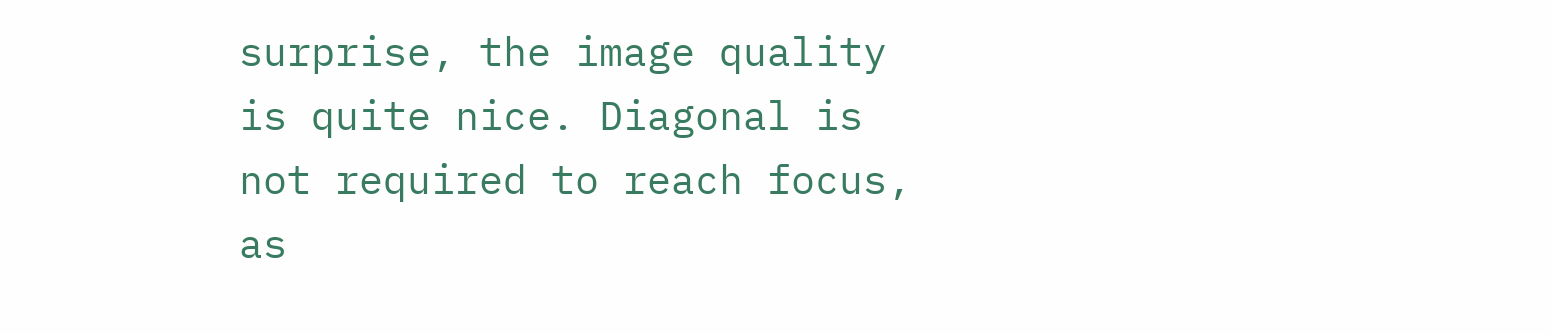surprise, the image quality is quite nice. Diagonal is not required to reach focus, as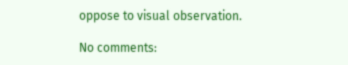oppose to visual observation.

No comments: